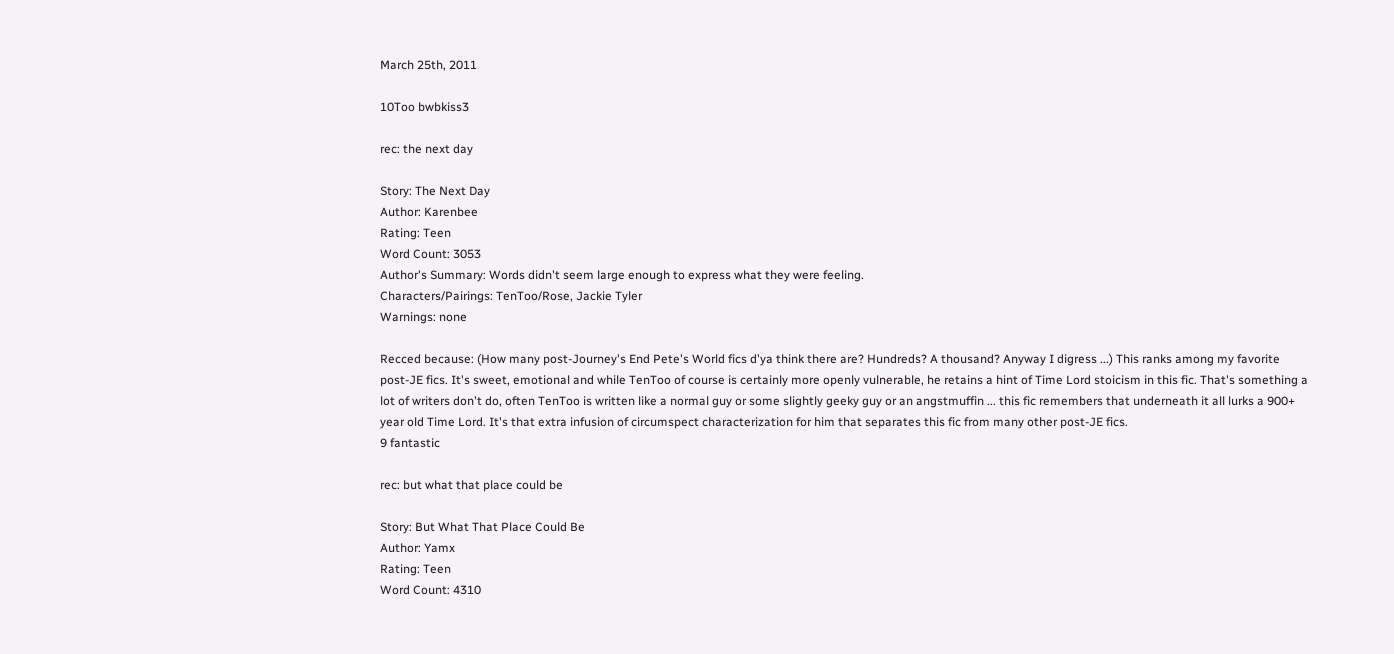March 25th, 2011

10Too bwbkiss3

rec: the next day

Story: The Next Day
Author: Karenbee
Rating: Teen
Word Count: 3053
Author's Summary: Words didn't seem large enough to express what they were feeling.
Characters/Pairings: TenToo/Rose, Jackie Tyler
Warnings: none

Recced because: (How many post-Journey's End Pete's World fics d'ya think there are? Hundreds? A thousand? Anyway I digress ...) This ranks among my favorite post-JE fics. It's sweet, emotional and while TenToo of course is certainly more openly vulnerable, he retains a hint of Time Lord stoicism in this fic. That's something a lot of writers don't do, often TenToo is written like a normal guy or some slightly geeky guy or an angstmuffin ... this fic remembers that underneath it all lurks a 900+ year old Time Lord. It's that extra infusion of circumspect characterization for him that separates this fic from many other post-JE fics.
9 fantastic

rec: but what that place could be

Story: But What That Place Could Be
Author: Yamx
Rating: Teen
Word Count: 4310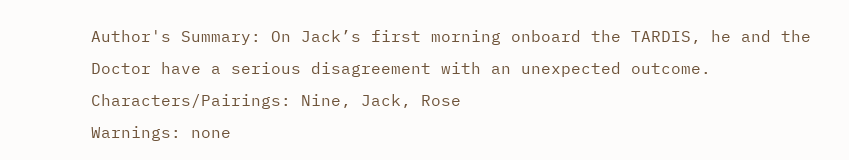Author's Summary: On Jack’s first morning onboard the TARDIS, he and the Doctor have a serious disagreement with an unexpected outcome.
Characters/Pairings: Nine, Jack, Rose
Warnings: none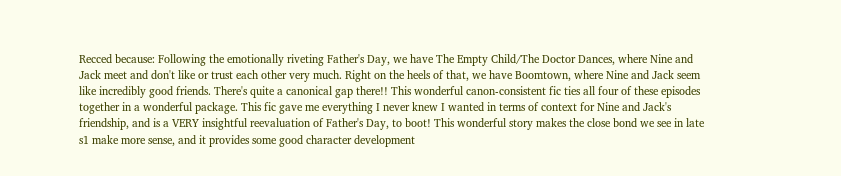Recced because: Following the emotionally riveting Father's Day, we have The Empty Child/The Doctor Dances, where Nine and Jack meet and don't like or trust each other very much. Right on the heels of that, we have Boomtown, where Nine and Jack seem like incredibly good friends. There's quite a canonical gap there!! This wonderful canon-consistent fic ties all four of these episodes together in a wonderful package. This fic gave me everything I never knew I wanted in terms of context for Nine and Jack's friendship, and is a VERY insightful reevaluation of Father's Day, to boot! This wonderful story makes the close bond we see in late s1 make more sense, and it provides some good character development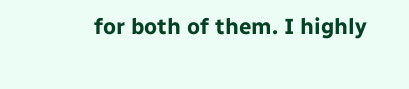for both of them. I highly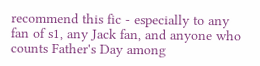recommend this fic - especially to any fan of s1, any Jack fan, and anyone who counts Father's Day among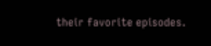their favorite episodes.